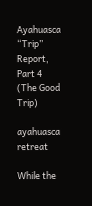Ayahuasca “Trip” Report, Part 4 (The Good Trip)

ayahuasca retreat

While the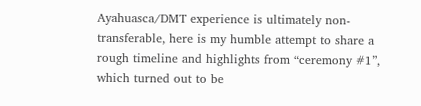Ayahuasca/DMT experience is ultimately non-transferable, here is my humble attempt to share a rough timeline and highlights from “ceremony #1”, which turned out to be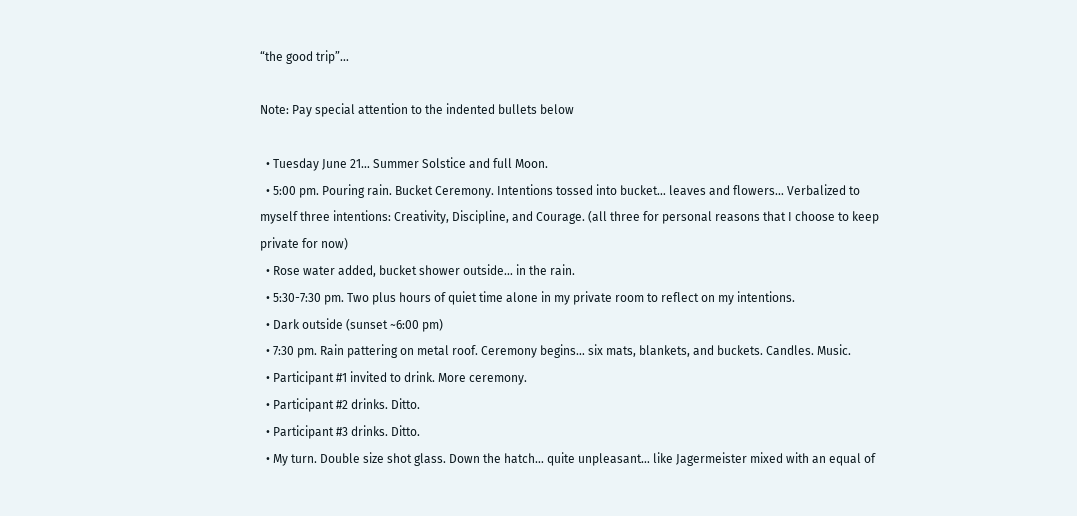“the good trip”…

Note: Pay special attention to the indented bullets below

  • Tuesday June 21… Summer Solstice and full Moon.
  • 5:00 pm. Pouring rain. Bucket Ceremony. Intentions tossed into bucket… leaves and flowers… Verbalized to myself three intentions: Creativity, Discipline, and Courage. (all three for personal reasons that I choose to keep private for now)
  • Rose water added, bucket shower outside… in the rain.
  • 5:30-7:30 pm. Two plus hours of quiet time alone in my private room to reflect on my intentions.
  • Dark outside (sunset ~6:00 pm)
  • 7:30 pm. Rain pattering on metal roof. Ceremony begins… six mats, blankets, and buckets. Candles. Music.
  • Participant #1 invited to drink. More ceremony.
  • Participant #2 drinks. Ditto.
  • Participant #3 drinks. Ditto.
  • My turn. Double size shot glass. Down the hatch… quite unpleasant… like Jagermeister mixed with an equal of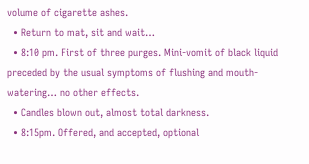volume of cigarette ashes.
  • Return to mat, sit and wait…
  • 8:10 pm. First of three purges. Mini-vomit of black liquid preceded by the usual symptoms of flushing and mouth-watering… no other effects.
  • Candles blown out, almost total darkness.
  • 8:15pm. Offered, and accepted, optional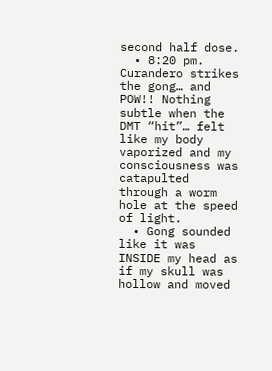second half dose.
  • 8:20 pm. Curandero strikes the gong… and POW!! Nothing subtle when the DMT “hit”… felt like my body vaporized and my consciousness was catapulted through a worm hole at the speed of light.
  • Gong sounded like it was INSIDE my head as if my skull was hollow and moved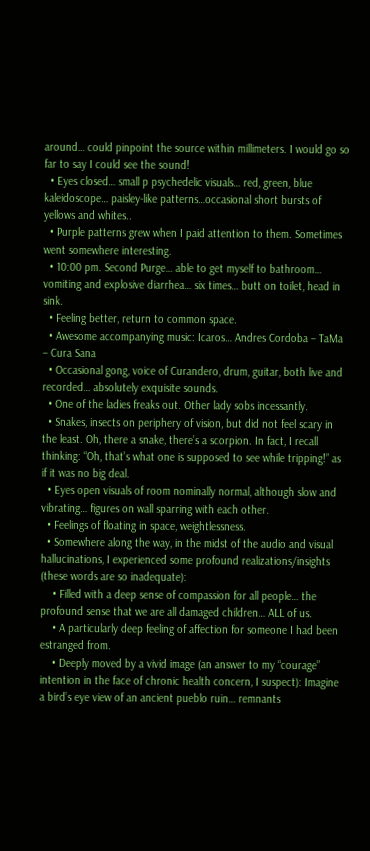around… could pinpoint the source within millimeters. I would go so far to say I could see the sound!
  • Eyes closed… small p psychedelic visuals… red, green, blue kaleidoscope… paisley-like patterns…occasional short bursts of yellows and whites..
  • Purple patterns grew when I paid attention to them. Sometimes went somewhere interesting.
  • 10:00 pm. Second Purge… able to get myself to bathroom… vomiting and explosive diarrhea… six times… butt on toilet, head in sink.
  • Feeling better, return to common space.
  • Awesome accompanying music: Icaros… Andres Cordoba – TaMa – Cura Sana
  • Occasional gong, voice of Curandero, drum, guitar, both live and recorded… absolutely exquisite sounds.
  • One of the ladies freaks out. Other lady sobs incessantly.
  • Snakes, insects on periphery of vision, but did not feel scary in the least. Oh, there a snake, there’s a scorpion. In fact, I recall thinking: “Oh, that’s what one is supposed to see while tripping!” as if it was no big deal.
  • Eyes open visuals of room nominally normal, although slow and vibrating… figures on wall sparring with each other.
  • Feelings of floating in space, weightlessness.
  • Somewhere along the way, in the midst of the audio and visual hallucinations, I experienced some profound realizations/insights (these words are so inadequate):
    • Filled with a deep sense of compassion for all people… the profound sense that we are all damaged children… ALL of us.
    • A particularly deep feeling of affection for someone I had been estranged from.
    • Deeply moved by a vivid image (an answer to my “courage” intention in the face of chronic health concern, I suspect): Imagine a bird’s eye view of an ancient pueblo ruin… remnants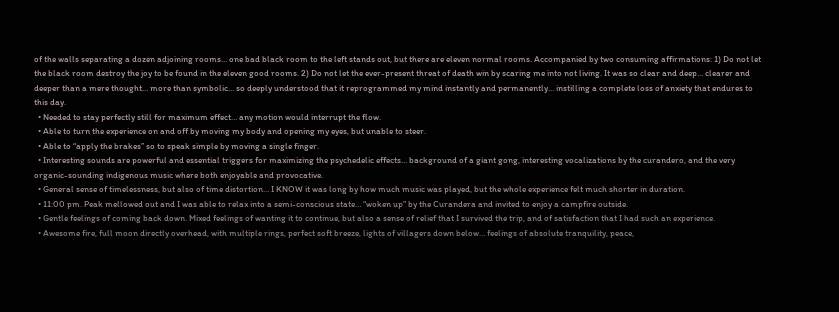of the walls separating a dozen adjoining rooms… one bad black room to the left stands out, but there are eleven normal rooms. Accompanied by two consuming affirmations: 1) Do not let the black room destroy the joy to be found in the eleven good rooms. 2) Do not let the ever-present threat of death win by scaring me into not living. It was so clear and deep… clearer and deeper than a mere thought… more than symbolic… so deeply understood that it reprogrammed my mind instantly and permanently… instilling a complete loss of anxiety that endures to this day.
  • Needed to stay perfectly still for maximum effect… any motion would interrupt the flow.
  • Able to turn the experience on and off by moving my body and opening my eyes, but unable to steer.
  • Able to “apply the brakes” so to speak simple by moving a single finger.
  • Interesting sounds are powerful and essential triggers for maximizing the psychedelic effects… background of a giant gong, interesting vocalizations by the curandero, and the very organic-sounding indigenous music where both enjoyable and provocative.
  • General sense of timelessness, but also of time distortion… I KNOW it was long by how much music was played, but the whole experience felt much shorter in duration.
  • 11:00 pm. Peak mellowed out and I was able to relax into a semi-conscious state… “woken up” by the Curandera and invited to enjoy a campfire outside.
  • Gentle feelings of coming back down. Mixed feelings of wanting it to continue, but also a sense of relief that I survived the trip, and of satisfaction that I had such an experience.
  • Awesome fire, full moon directly overhead, with multiple rings, perfect soft breeze, lights of villagers down below… feelings of absolute tranquility, peace,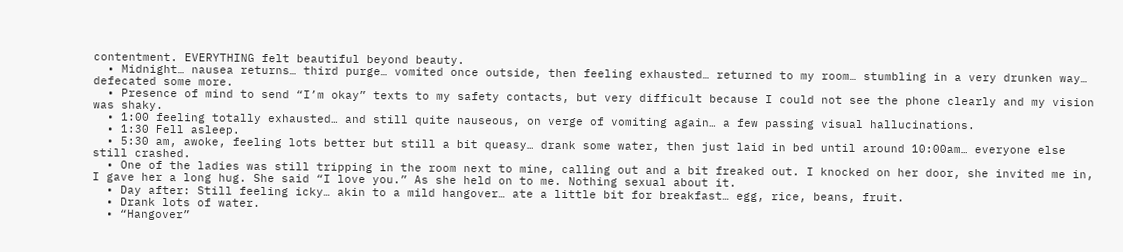contentment. EVERYTHING felt beautiful beyond beauty.
  • Midnight… nausea returns… third purge… vomited once outside, then feeling exhausted… returned to my room… stumbling in a very drunken way… defecated some more.
  • Presence of mind to send “I’m okay” texts to my safety contacts, but very difficult because I could not see the phone clearly and my vision was shaky.
  • 1:00 feeling totally exhausted… and still quite nauseous, on verge of vomiting again… a few passing visual hallucinations.
  • 1:30 Fell asleep.
  • 5:30 am, awoke, feeling lots better but still a bit queasy… drank some water, then just laid in bed until around 10:00am… everyone else still crashed.
  • One of the ladies was still tripping in the room next to mine, calling out and a bit freaked out. I knocked on her door, she invited me in, I gave her a long hug. She said “I love you.” As she held on to me. Nothing sexual about it.
  • Day after: Still feeling icky… akin to a mild hangover… ate a little bit for breakfast… egg, rice, beans, fruit.
  • Drank lots of water.
  • “Hangover”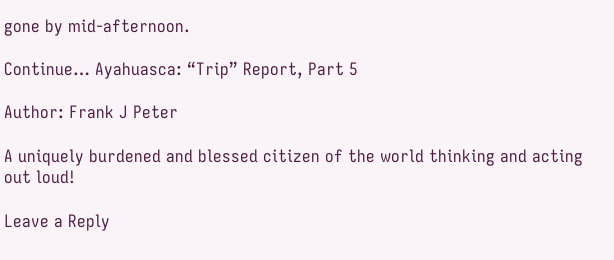gone by mid-afternoon.

Continue… Ayahuasca: “Trip” Report, Part 5

Author: Frank J Peter

A uniquely burdened and blessed citizen of the world thinking and acting out loud!

Leave a Reply